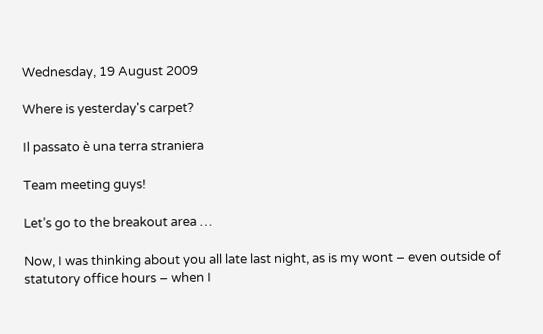Wednesday, 19 August 2009

Where is yesterday's carpet?

Il passato è una terra straniera

Team meeting guys!

Let’s go to the breakout area …

Now, I was thinking about you all late last night, as is my wont – even outside of statutory office hours – when I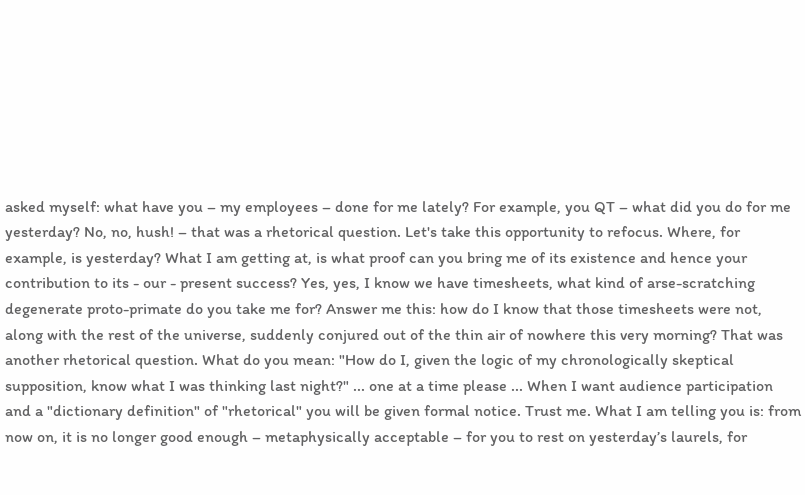asked myself: what have you – my employees – done for me lately? For example, you QT – what did you do for me yesterday? No, no, hush! – that was a rhetorical question. Let's take this opportunity to refocus. Where, for example, is yesterday? What I am getting at, is what proof can you bring me of its existence and hence your contribution to its - our - present success? Yes, yes, I know we have timesheets, what kind of arse-scratching degenerate proto-primate do you take me for? Answer me this: how do I know that those timesheets were not, along with the rest of the universe, suddenly conjured out of the thin air of nowhere this very morning? That was another rhetorical question. What do you mean: "How do I, given the logic of my chronologically skeptical supposition, know what I was thinking last night?" ... one at a time please ... When I want audience participation and a "dictionary definition" of "rhetorical" you will be given formal notice. Trust me. What I am telling you is: from now on, it is no longer good enough – metaphysically acceptable – for you to rest on yesterday’s laurels, for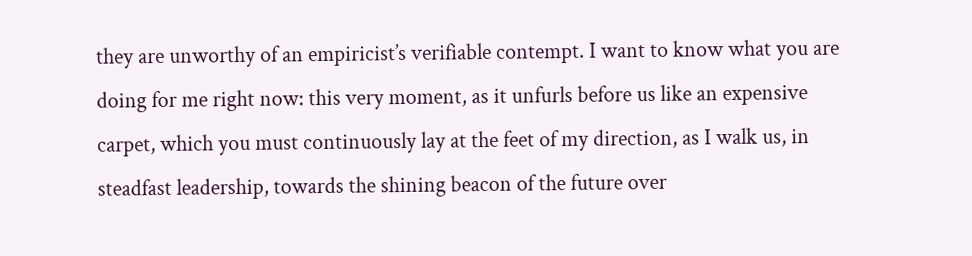they are unworthy of an empiricist’s verifiable contempt. I want to know what you are doing for me right now: this very moment, as it unfurls before us like an expensive carpet, which you must continuously lay at the feet of my direction, as I walk us, in steadfast leadership, towards the shining beacon of the future over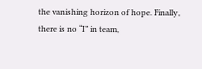the vanishing horizon of hope. Finally, there is no “I” in team,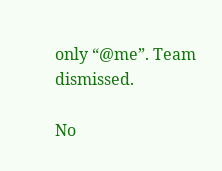only “@me”. Team dismissed.

No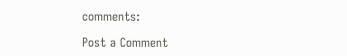comments:

Post a Comment